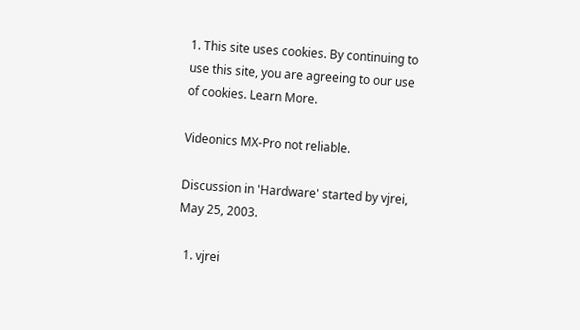1. This site uses cookies. By continuing to use this site, you are agreeing to our use of cookies. Learn More.

Videonics MX-Pro not reliable.

Discussion in 'Hardware' started by vjrei, May 25, 2003.

  1. vjrei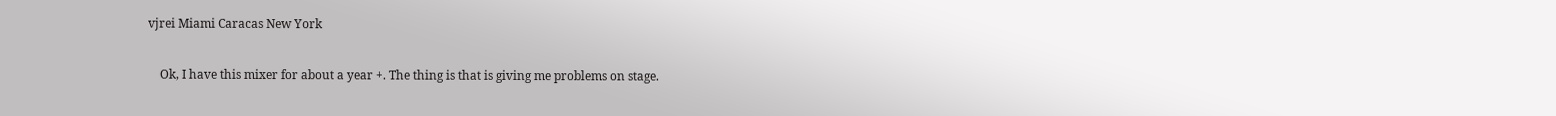vjrei Miami Caracas New York

    Ok, I have this mixer for about a year +. The thing is that is giving me problems on stage.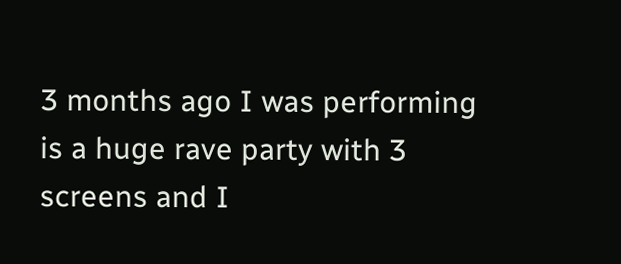3 months ago I was performing is a huge rave party with 3 screens and I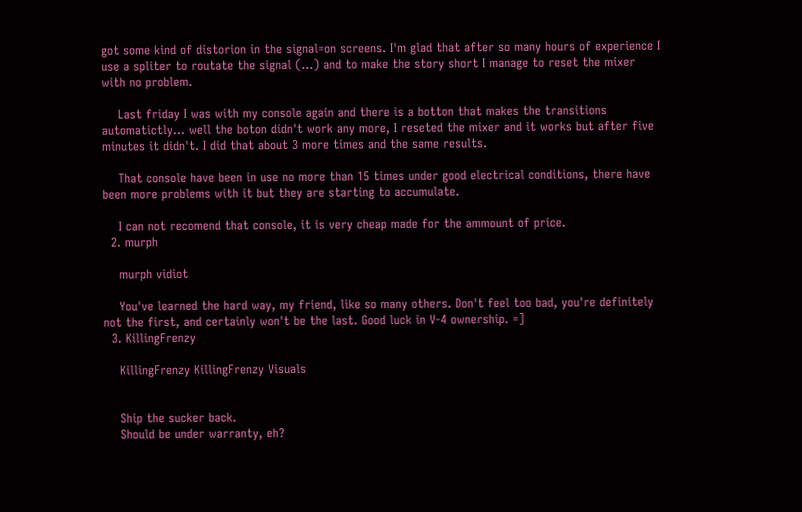got some kind of distorion in the signal=on screens. I'm glad that after so many hours of experience I use a spliter to routate the signal (...) and to make the story short I manage to reset the mixer with no problem.

    Last friday I was with my console again and there is a botton that makes the transitions automatictly... well the boton didn't work any more, I reseted the mixer and it works but after five minutes it didn't. I did that about 3 more times and the same results.

    That console have been in use no more than 15 times under good electrical conditions, there have been more problems with it but they are starting to accumulate.

    I can not recomend that console, it is very cheap made for the ammount of price.
  2. murph

    murph vidiot

    You've learned the hard way, my friend, like so many others. Don't feel too bad, you're definitely not the first, and certainly won't be the last. Good luck in V-4 ownership. =]
  3. KillingFrenzy

    KillingFrenzy KillingFrenzy Visuals


    Ship the sucker back.
    Should be under warranty, eh?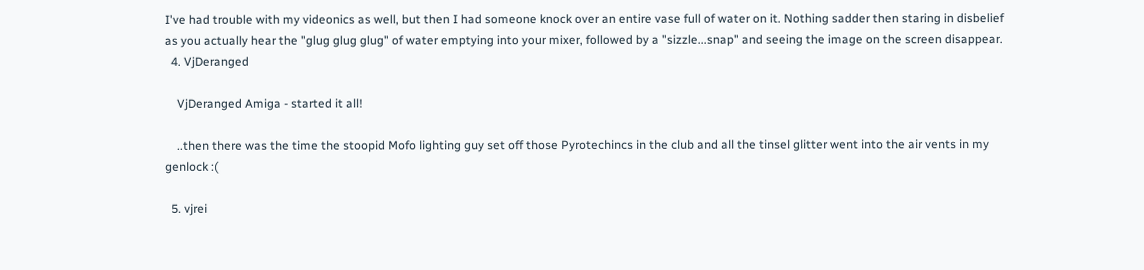I've had trouble with my videonics as well, but then I had someone knock over an entire vase full of water on it. Nothing sadder then staring in disbelief as you actually hear the "glug glug glug" of water emptying into your mixer, followed by a "sizzle...snap" and seeing the image on the screen disappear.
  4. VjDeranged

    VjDeranged Amiga - started it all!

    ..then there was the time the stoopid Mofo lighting guy set off those Pyrotechincs in the club and all the tinsel glitter went into the air vents in my genlock :(

  5. vjrei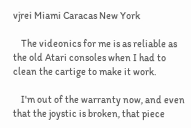vjrei Miami Caracas New York

    The videonics for me is as reliable as the old Atari consoles when I had to clean the cartige to make it work.

    I'm out of the warranty now, and even that the joystic is broken, that piece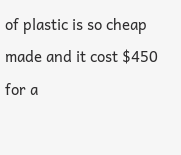of plastic is so cheap made and it cost $450 for a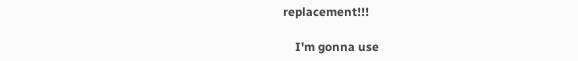replacement!!!

    I'm gonna use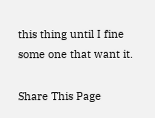this thing until I fine some one that want it.

Share This Page